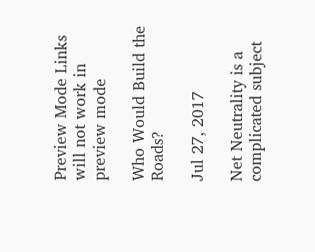Preview Mode Links will not work in preview mode

Who Would Build the Roads?

Jul 27, 2017

Net Neutrality is a complicated subject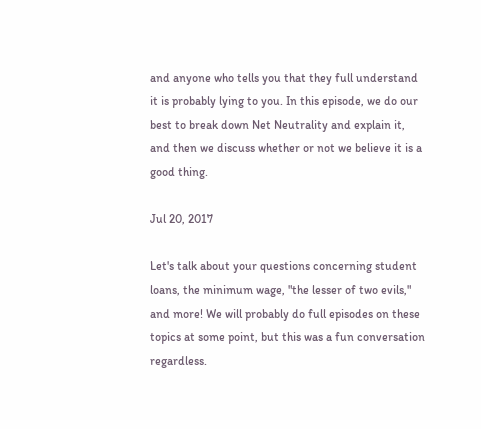and anyone who tells you that they full understand it is probably lying to you. In this episode, we do our best to break down Net Neutrality and explain it, and then we discuss whether or not we believe it is a good thing.

Jul 20, 2017

Let's talk about your questions concerning student loans, the minimum wage, "the lesser of two evils," and more! We will probably do full episodes on these topics at some point, but this was a fun conversation regardless.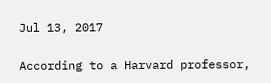Jul 13, 2017

According to a Harvard professor,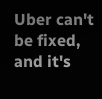Uber can't be fixed, and it's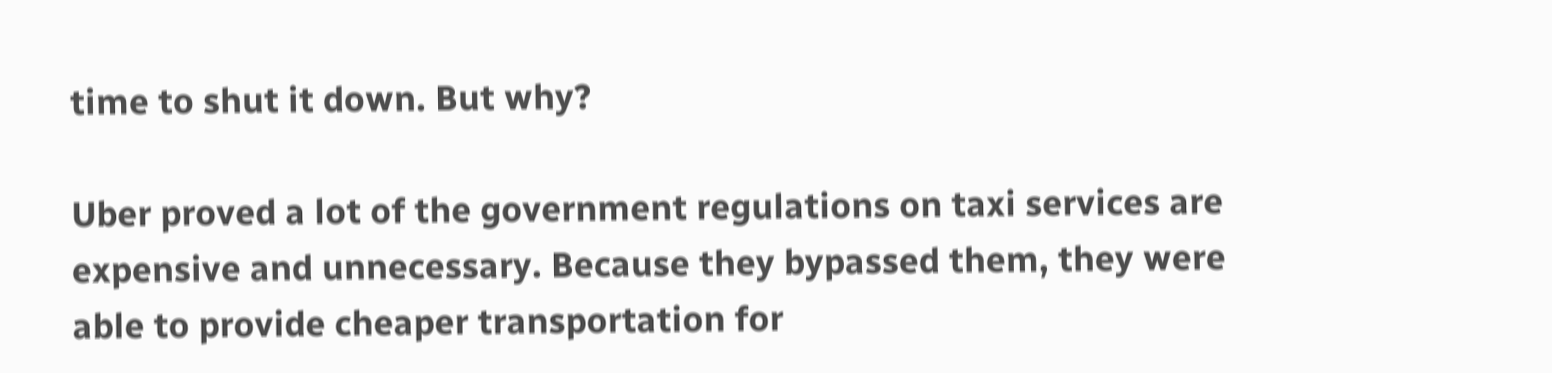time to shut it down. But why?

Uber proved a lot of the government regulations on taxi services are expensive and unnecessary. Because they bypassed them, they were able to provide cheaper transportation for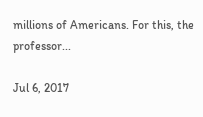millions of Americans. For this, the professor...

Jul 6, 2017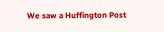We saw a Huffington Post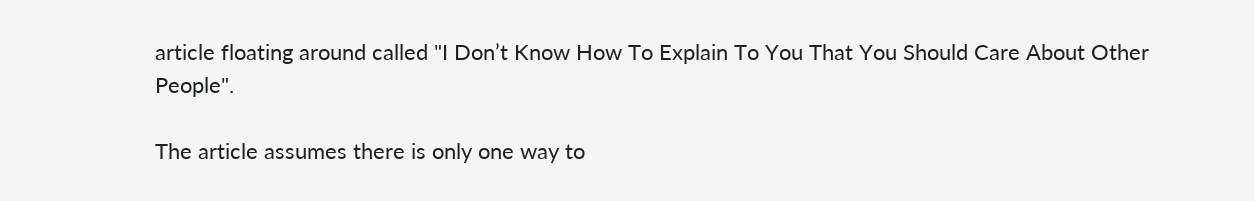article floating around called "I Don’t Know How To Explain To You That You Should Care About Other People".

The article assumes there is only one way to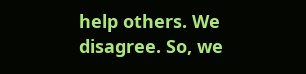help others. We disagree. So, we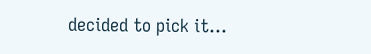decided to pick it...